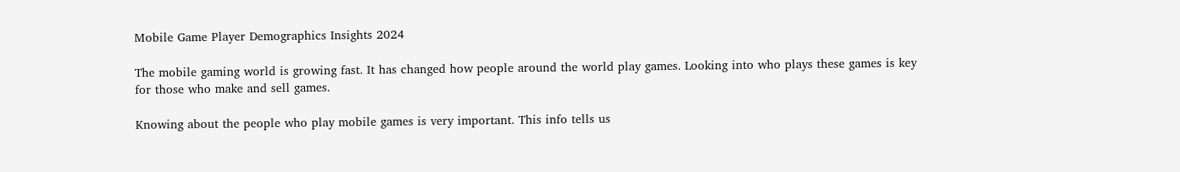Mobile Game Player Demographics Insights 2024

The mobile gaming world is growing fast. It has changed how people around the world play games. Looking into who plays these games is key for those who make and sell games.

Knowing about the people who play mobile games is very important. This info tells us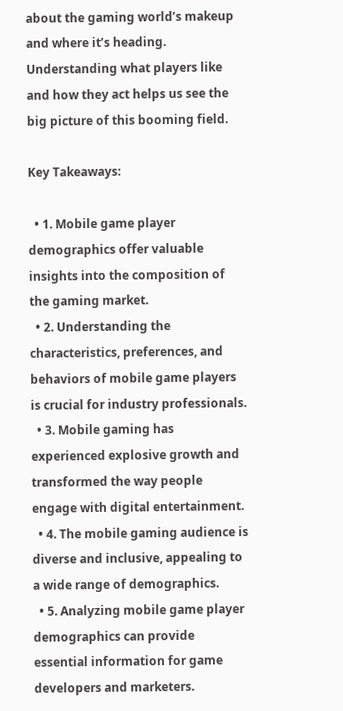about the gaming world’s makeup and where it’s heading. Understanding what players like and how they act helps us see the big picture of this booming field.

Key Takeaways:

  • 1. Mobile game player demographics offer valuable insights into the composition of the gaming market.
  • 2. Understanding the characteristics, preferences, and behaviors of mobile game players is crucial for industry professionals.
  • 3. Mobile gaming has experienced explosive growth and transformed the way people engage with digital entertainment.
  • 4. The mobile gaming audience is diverse and inclusive, appealing to a wide range of demographics.
  • 5. Analyzing mobile game player demographics can provide essential information for game developers and marketers.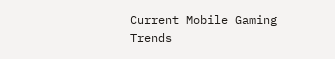Current Mobile Gaming Trends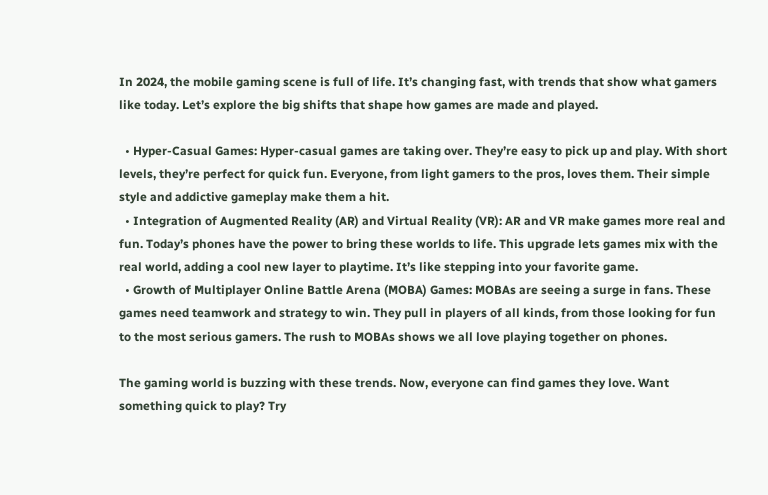In 2024, the mobile gaming scene is full of life. It’s changing fast, with trends that show what gamers like today. Let’s explore the big shifts that shape how games are made and played.

  • Hyper-Casual Games: Hyper-casual games are taking over. They’re easy to pick up and play. With short levels, they’re perfect for quick fun. Everyone, from light gamers to the pros, loves them. Their simple style and addictive gameplay make them a hit.
  • Integration of Augmented Reality (AR) and Virtual Reality (VR): AR and VR make games more real and fun. Today’s phones have the power to bring these worlds to life. This upgrade lets games mix with the real world, adding a cool new layer to playtime. It’s like stepping into your favorite game.
  • Growth of Multiplayer Online Battle Arena (MOBA) Games: MOBAs are seeing a surge in fans. These games need teamwork and strategy to win. They pull in players of all kinds, from those looking for fun to the most serious gamers. The rush to MOBAs shows we all love playing together on phones.

The gaming world is buzzing with these trends. Now, everyone can find games they love. Want something quick to play? Try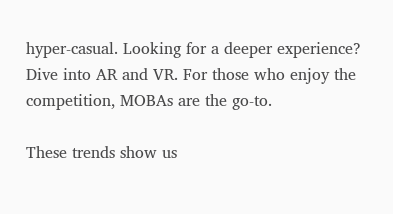hyper-casual. Looking for a deeper experience? Dive into AR and VR. For those who enjoy the competition, MOBAs are the go-to.

These trends show us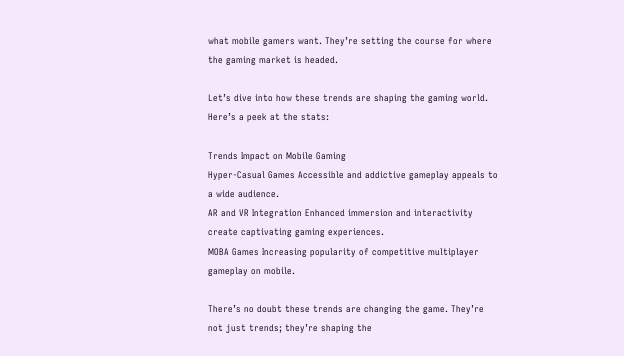what mobile gamers want. They’re setting the course for where the gaming market is headed.

Let’s dive into how these trends are shaping the gaming world. Here’s a peek at the stats:

Trends Impact on Mobile Gaming
Hyper-Casual Games Accessible and addictive gameplay appeals to a wide audience.
AR and VR Integration Enhanced immersion and interactivity create captivating gaming experiences.
MOBA Games Increasing popularity of competitive multiplayer gameplay on mobile.

There’s no doubt these trends are changing the game. They’re not just trends; they’re shaping the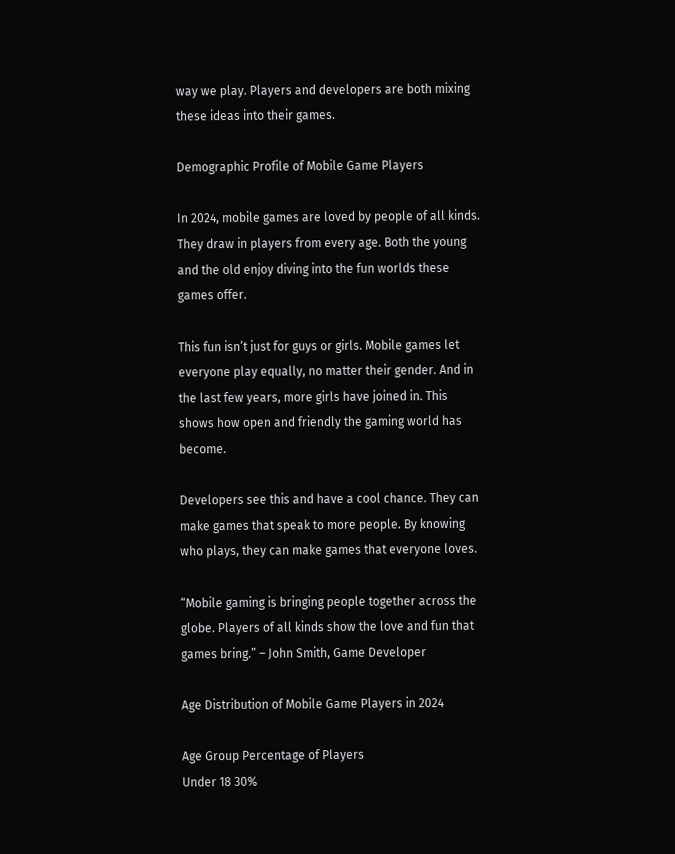way we play. Players and developers are both mixing these ideas into their games.

Demographic Profile of Mobile Game Players

In 2024, mobile games are loved by people of all kinds. They draw in players from every age. Both the young and the old enjoy diving into the fun worlds these games offer.

This fun isn’t just for guys or girls. Mobile games let everyone play equally, no matter their gender. And in the last few years, more girls have joined in. This shows how open and friendly the gaming world has become.

Developers see this and have a cool chance. They can make games that speak to more people. By knowing who plays, they can make games that everyone loves.

“Mobile gaming is bringing people together across the globe. Players of all kinds show the love and fun that games bring.” – John Smith, Game Developer

Age Distribution of Mobile Game Players in 2024

Age Group Percentage of Players
Under 18 30%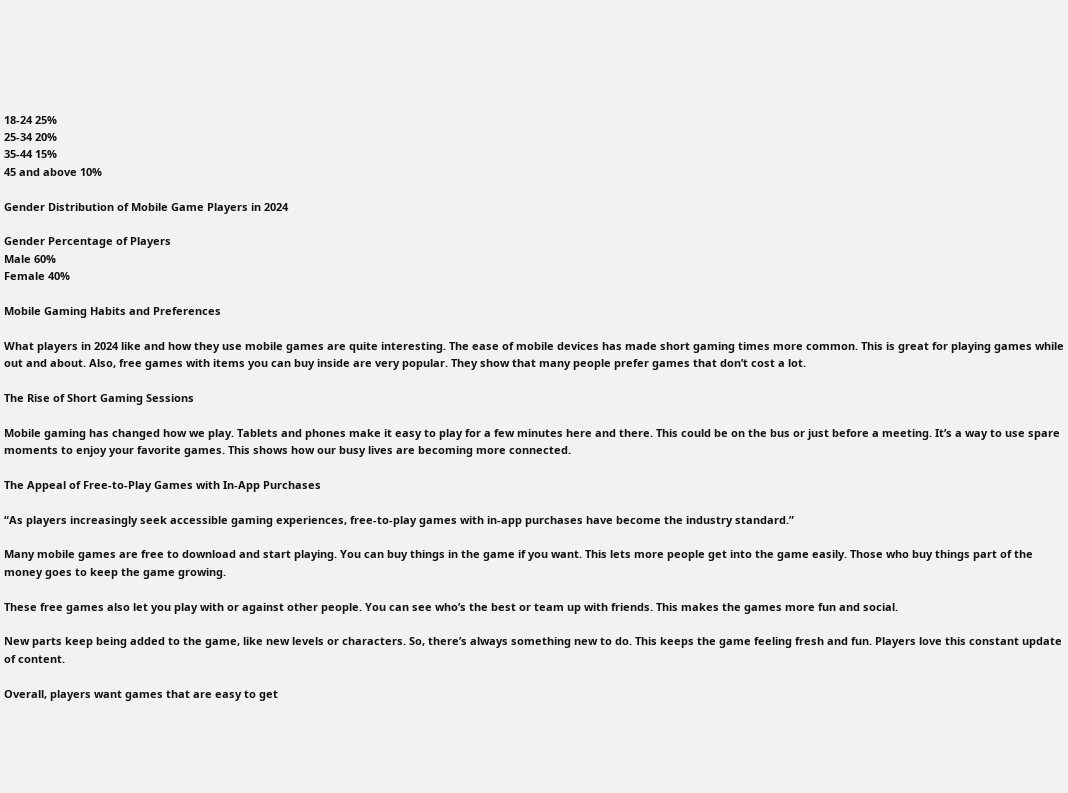18-24 25%
25-34 20%
35-44 15%
45 and above 10%

Gender Distribution of Mobile Game Players in 2024

Gender Percentage of Players
Male 60%
Female 40%

Mobile Gaming Habits and Preferences

What players in 2024 like and how they use mobile games are quite interesting. The ease of mobile devices has made short gaming times more common. This is great for playing games while out and about. Also, free games with items you can buy inside are very popular. They show that many people prefer games that don’t cost a lot.

The Rise of Short Gaming Sessions

Mobile gaming has changed how we play. Tablets and phones make it easy to play for a few minutes here and there. This could be on the bus or just before a meeting. It’s a way to use spare moments to enjoy your favorite games. This shows how our busy lives are becoming more connected.

The Appeal of Free-to-Play Games with In-App Purchases

“As players increasingly seek accessible gaming experiences, free-to-play games with in-app purchases have become the industry standard.”

Many mobile games are free to download and start playing. You can buy things in the game if you want. This lets more people get into the game easily. Those who buy things part of the money goes to keep the game growing.

These free games also let you play with or against other people. You can see who’s the best or team up with friends. This makes the games more fun and social.

New parts keep being added to the game, like new levels or characters. So, there’s always something new to do. This keeps the game feeling fresh and fun. Players love this constant update of content.

Overall, players want games that are easy to get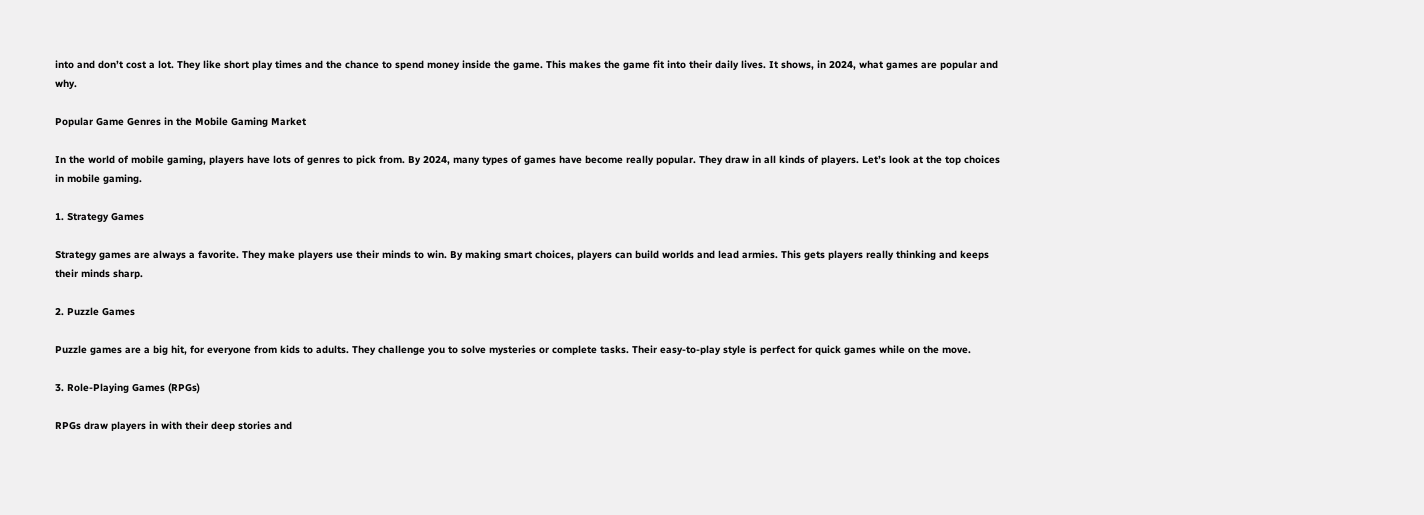into and don’t cost a lot. They like short play times and the chance to spend money inside the game. This makes the game fit into their daily lives. It shows, in 2024, what games are popular and why.

Popular Game Genres in the Mobile Gaming Market

In the world of mobile gaming, players have lots of genres to pick from. By 2024, many types of games have become really popular. They draw in all kinds of players. Let’s look at the top choices in mobile gaming.

1. Strategy Games

Strategy games are always a favorite. They make players use their minds to win. By making smart choices, players can build worlds and lead armies. This gets players really thinking and keeps their minds sharp.

2. Puzzle Games

Puzzle games are a big hit, for everyone from kids to adults. They challenge you to solve mysteries or complete tasks. Their easy-to-play style is perfect for quick games while on the move.

3. Role-Playing Games (RPGs)

RPGs draw players in with their deep stories and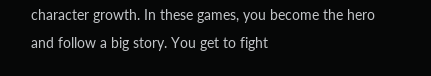character growth. In these games, you become the hero and follow a big story. You get to fight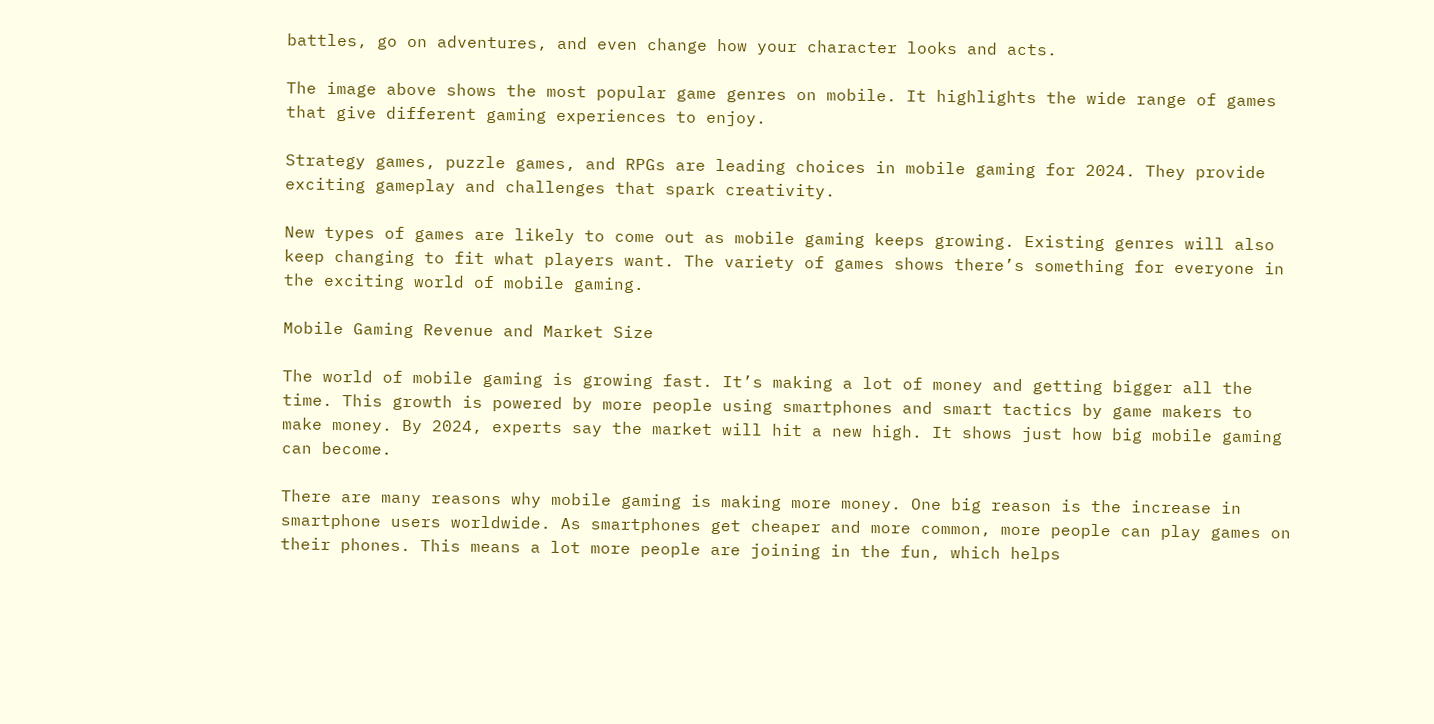battles, go on adventures, and even change how your character looks and acts.

The image above shows the most popular game genres on mobile. It highlights the wide range of games that give different gaming experiences to enjoy.

Strategy games, puzzle games, and RPGs are leading choices in mobile gaming for 2024. They provide exciting gameplay and challenges that spark creativity.

New types of games are likely to come out as mobile gaming keeps growing. Existing genres will also keep changing to fit what players want. The variety of games shows there’s something for everyone in the exciting world of mobile gaming.

Mobile Gaming Revenue and Market Size

The world of mobile gaming is growing fast. It’s making a lot of money and getting bigger all the time. This growth is powered by more people using smartphones and smart tactics by game makers to make money. By 2024, experts say the market will hit a new high. It shows just how big mobile gaming can become.

There are many reasons why mobile gaming is making more money. One big reason is the increase in smartphone users worldwide. As smartphones get cheaper and more common, more people can play games on their phones. This means a lot more people are joining in the fun, which helps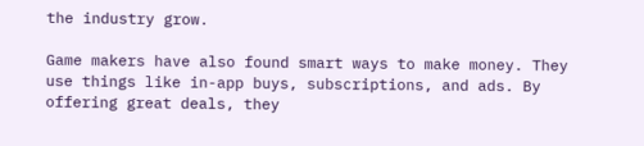the industry grow.

Game makers have also found smart ways to make money. They use things like in-app buys, subscriptions, and ads. By offering great deals, they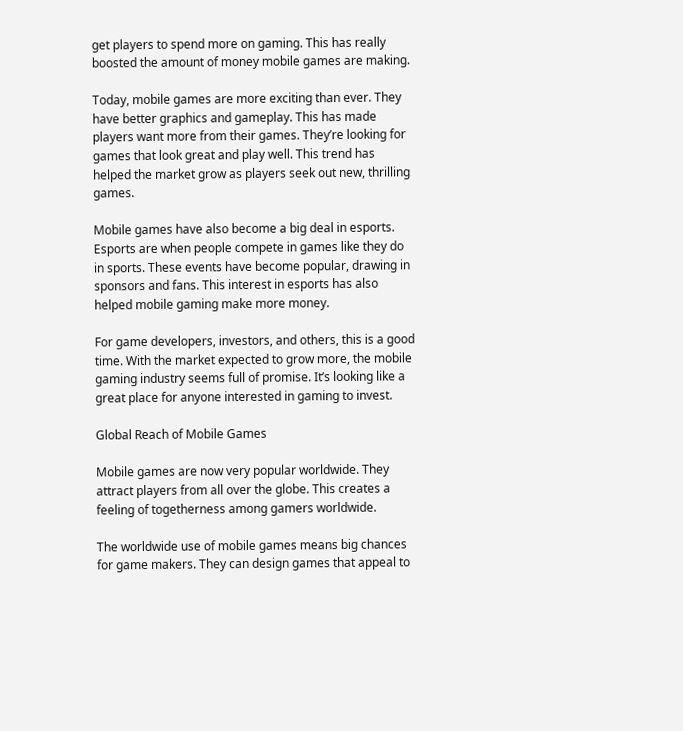get players to spend more on gaming. This has really boosted the amount of money mobile games are making.

Today, mobile games are more exciting than ever. They have better graphics and gameplay. This has made players want more from their games. They’re looking for games that look great and play well. This trend has helped the market grow as players seek out new, thrilling games.

Mobile games have also become a big deal in esports. Esports are when people compete in games like they do in sports. These events have become popular, drawing in sponsors and fans. This interest in esports has also helped mobile gaming make more money.

For game developers, investors, and others, this is a good time. With the market expected to grow more, the mobile gaming industry seems full of promise. It’s looking like a great place for anyone interested in gaming to invest.

Global Reach of Mobile Games

Mobile games are now very popular worldwide. They attract players from all over the globe. This creates a feeling of togetherness among gamers worldwide.

The worldwide use of mobile games means big chances for game makers. They can design games that appeal to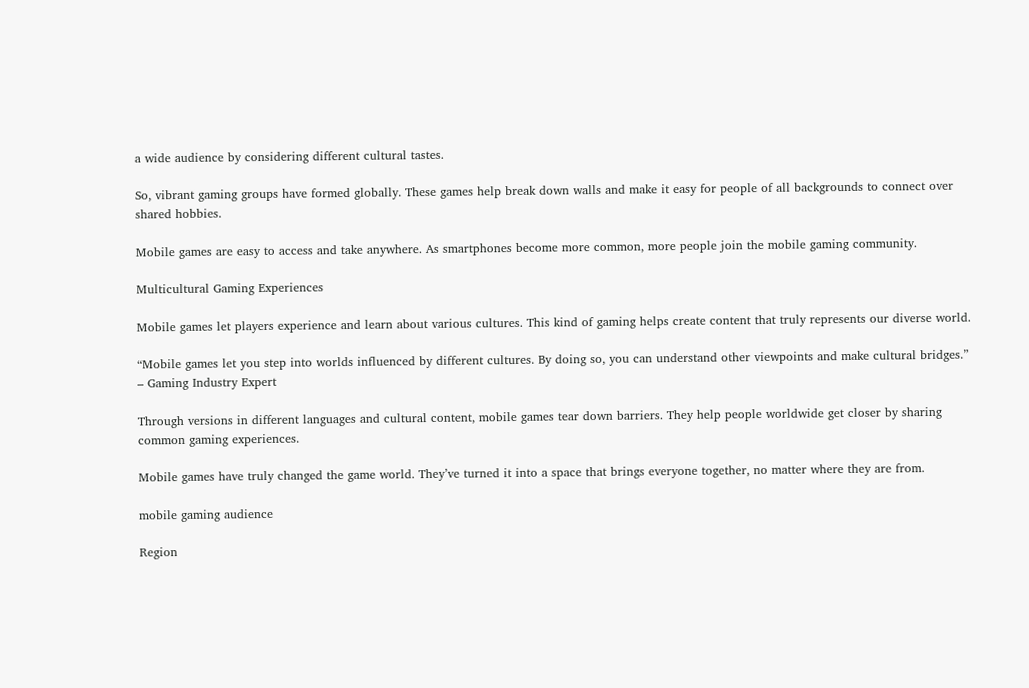a wide audience by considering different cultural tastes.

So, vibrant gaming groups have formed globally. These games help break down walls and make it easy for people of all backgrounds to connect over shared hobbies.

Mobile games are easy to access and take anywhere. As smartphones become more common, more people join the mobile gaming community.

Multicultural Gaming Experiences

Mobile games let players experience and learn about various cultures. This kind of gaming helps create content that truly represents our diverse world.

“Mobile games let you step into worlds influenced by different cultures. By doing so, you can understand other viewpoints and make cultural bridges.”
– Gaming Industry Expert

Through versions in different languages and cultural content, mobile games tear down barriers. They help people worldwide get closer by sharing common gaming experiences.

Mobile games have truly changed the game world. They’ve turned it into a space that brings everyone together, no matter where they are from.

mobile gaming audience

Region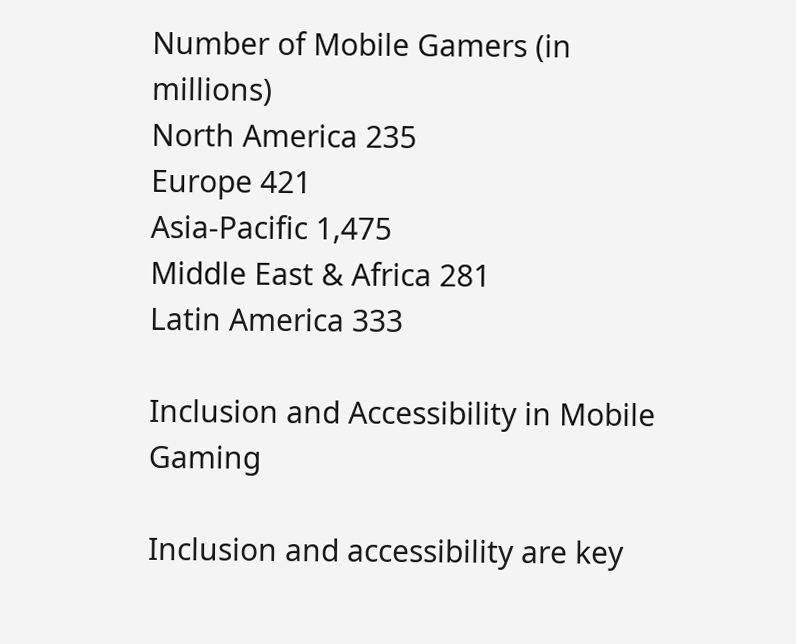Number of Mobile Gamers (in millions)
North America 235
Europe 421
Asia-Pacific 1,475
Middle East & Africa 281
Latin America 333

Inclusion and Accessibility in Mobile Gaming

Inclusion and accessibility are key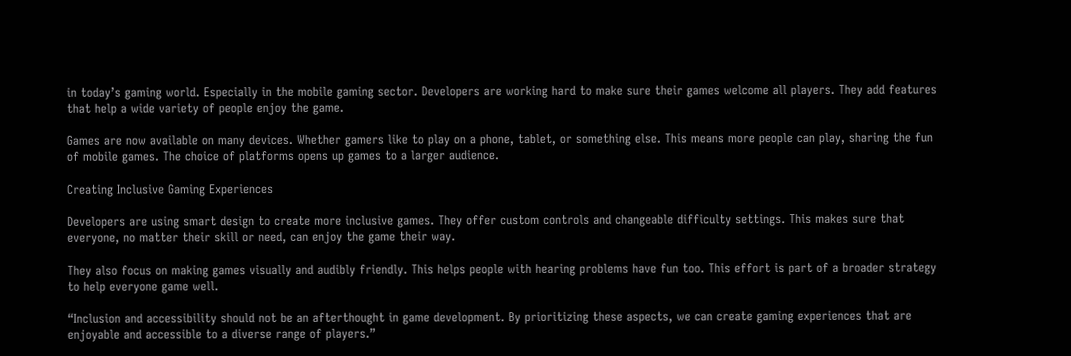in today’s gaming world. Especially in the mobile gaming sector. Developers are working hard to make sure their games welcome all players. They add features that help a wide variety of people enjoy the game.

Games are now available on many devices. Whether gamers like to play on a phone, tablet, or something else. This means more people can play, sharing the fun of mobile games. The choice of platforms opens up games to a larger audience.

Creating Inclusive Gaming Experiences

Developers are using smart design to create more inclusive games. They offer custom controls and changeable difficulty settings. This makes sure that everyone, no matter their skill or need, can enjoy the game their way.

They also focus on making games visually and audibly friendly. This helps people with hearing problems have fun too. This effort is part of a broader strategy to help everyone game well.

“Inclusion and accessibility should not be an afterthought in game development. By prioritizing these aspects, we can create gaming experiences that are enjoyable and accessible to a diverse range of players.”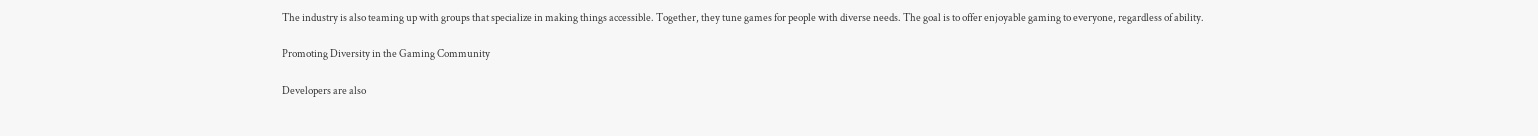The industry is also teaming up with groups that specialize in making things accessible. Together, they tune games for people with diverse needs. The goal is to offer enjoyable gaming to everyone, regardless of ability.

Promoting Diversity in the Gaming Community

Developers are also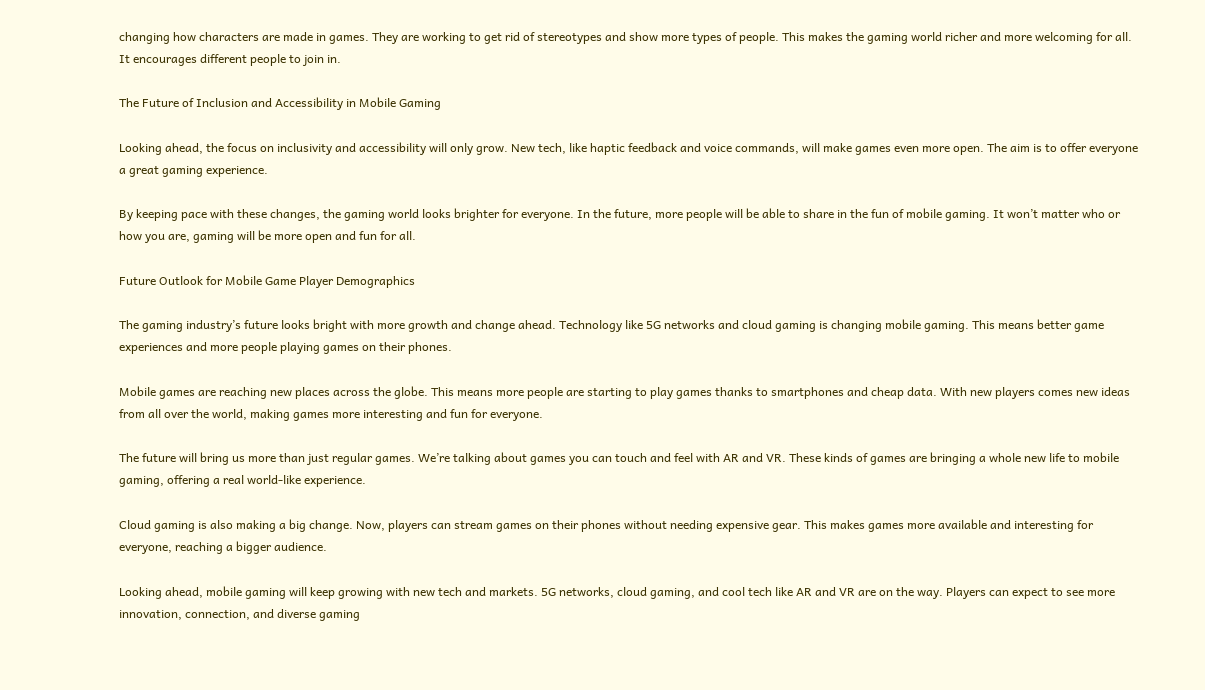changing how characters are made in games. They are working to get rid of stereotypes and show more types of people. This makes the gaming world richer and more welcoming for all. It encourages different people to join in.

The Future of Inclusion and Accessibility in Mobile Gaming

Looking ahead, the focus on inclusivity and accessibility will only grow. New tech, like haptic feedback and voice commands, will make games even more open. The aim is to offer everyone a great gaming experience.

By keeping pace with these changes, the gaming world looks brighter for everyone. In the future, more people will be able to share in the fun of mobile gaming. It won’t matter who or how you are, gaming will be more open and fun for all.

Future Outlook for Mobile Game Player Demographics

The gaming industry’s future looks bright with more growth and change ahead. Technology like 5G networks and cloud gaming is changing mobile gaming. This means better game experiences and more people playing games on their phones.

Mobile games are reaching new places across the globe. This means more people are starting to play games thanks to smartphones and cheap data. With new players comes new ideas from all over the world, making games more interesting and fun for everyone.

The future will bring us more than just regular games. We’re talking about games you can touch and feel with AR and VR. These kinds of games are bringing a whole new life to mobile gaming, offering a real world-like experience.

Cloud gaming is also making a big change. Now, players can stream games on their phones without needing expensive gear. This makes games more available and interesting for everyone, reaching a bigger audience.

Looking ahead, mobile gaming will keep growing with new tech and markets. 5G networks, cloud gaming, and cool tech like AR and VR are on the way. Players can expect to see more innovation, connection, and diverse gaming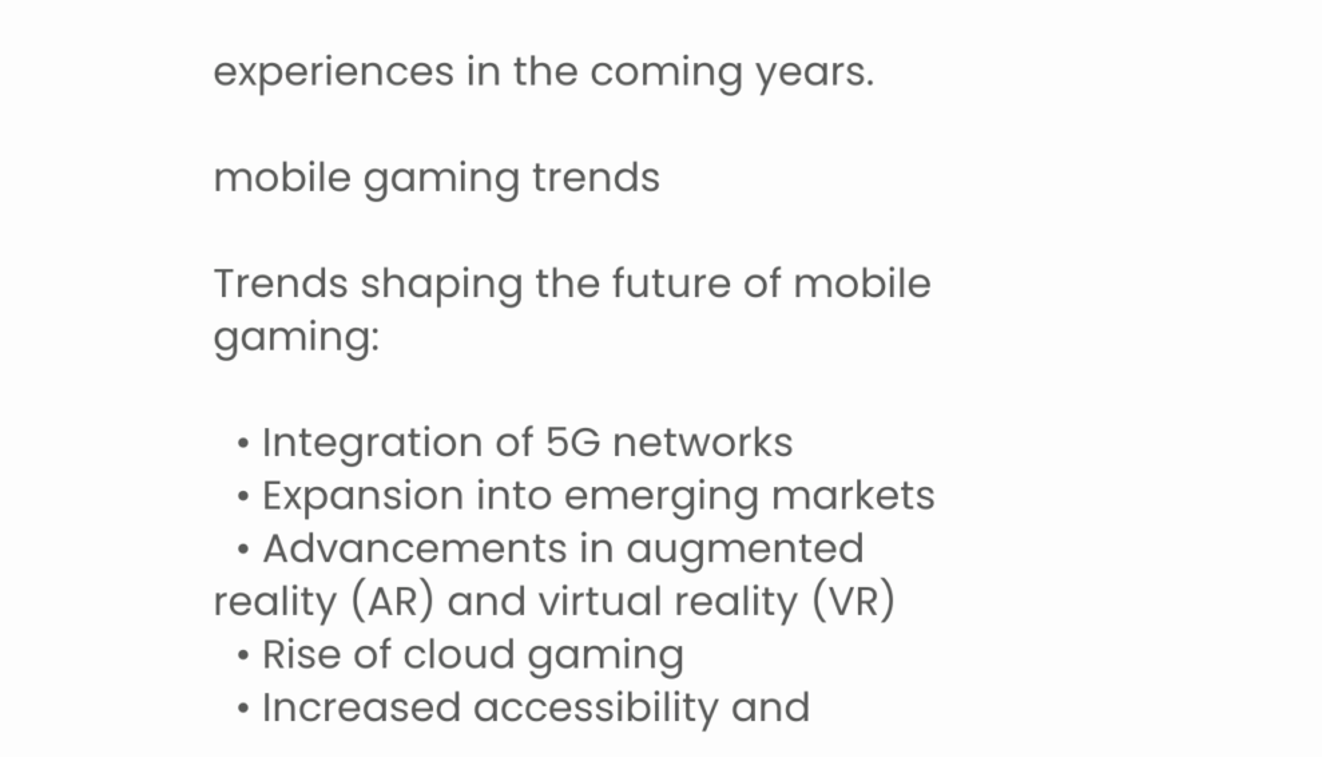experiences in the coming years.

mobile gaming trends

Trends shaping the future of mobile gaming:

  • Integration of 5G networks
  • Expansion into emerging markets
  • Advancements in augmented reality (AR) and virtual reality (VR)
  • Rise of cloud gaming
  • Increased accessibility and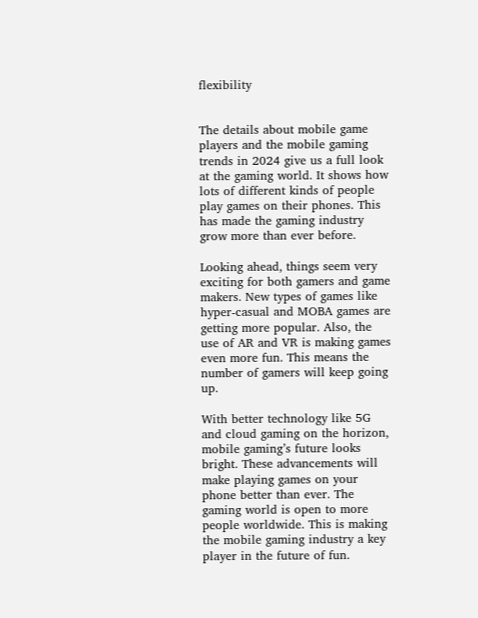flexibility


The details about mobile game players and the mobile gaming trends in 2024 give us a full look at the gaming world. It shows how lots of different kinds of people play games on their phones. This has made the gaming industry grow more than ever before.

Looking ahead, things seem very exciting for both gamers and game makers. New types of games like hyper-casual and MOBA games are getting more popular. Also, the use of AR and VR is making games even more fun. This means the number of gamers will keep going up.

With better technology like 5G and cloud gaming on the horizon, mobile gaming’s future looks bright. These advancements will make playing games on your phone better than ever. The gaming world is open to more people worldwide. This is making the mobile gaming industry a key player in the future of fun.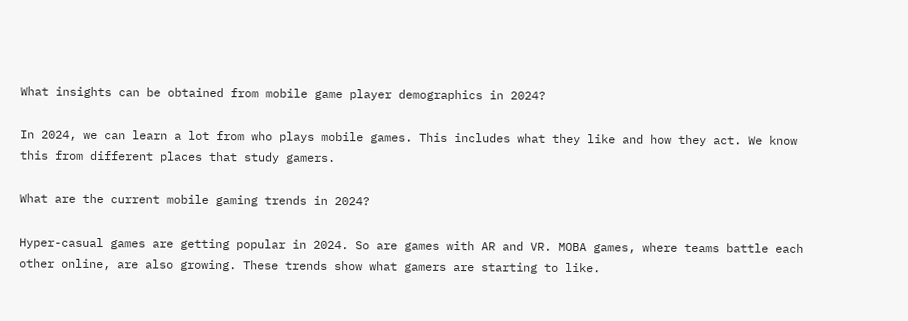What insights can be obtained from mobile game player demographics in 2024?

In 2024, we can learn a lot from who plays mobile games. This includes what they like and how they act. We know this from different places that study gamers.

What are the current mobile gaming trends in 2024?

Hyper-casual games are getting popular in 2024. So are games with AR and VR. MOBA games, where teams battle each other online, are also growing. These trends show what gamers are starting to like.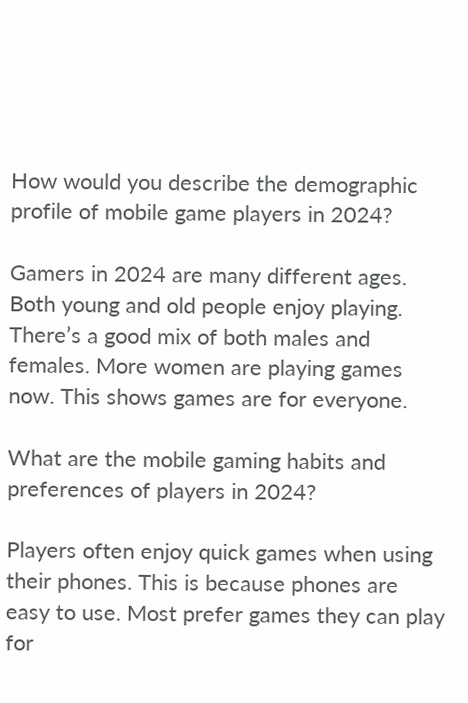How would you describe the demographic profile of mobile game players in 2024?

Gamers in 2024 are many different ages. Both young and old people enjoy playing. There’s a good mix of both males and females. More women are playing games now. This shows games are for everyone.

What are the mobile gaming habits and preferences of players in 2024?

Players often enjoy quick games when using their phones. This is because phones are easy to use. Most prefer games they can play for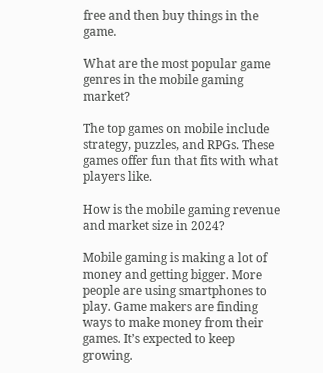free and then buy things in the game.

What are the most popular game genres in the mobile gaming market?

The top games on mobile include strategy, puzzles, and RPGs. These games offer fun that fits with what players like.

How is the mobile gaming revenue and market size in 2024?

Mobile gaming is making a lot of money and getting bigger. More people are using smartphones to play. Game makers are finding ways to make money from their games. It’s expected to keep growing.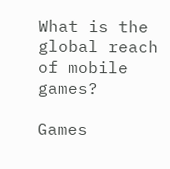What is the global reach of mobile games?

Games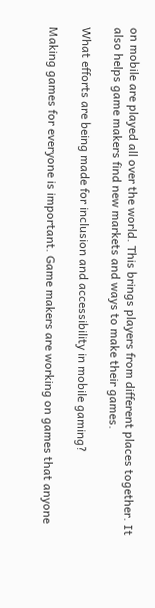on mobile are played all over the world. This brings players from different places together. It also helps game makers find new markets and ways to make their games.

What efforts are being made for inclusion and accessibility in mobile gaming?

Making games for everyone is important. Game makers are working on games that anyone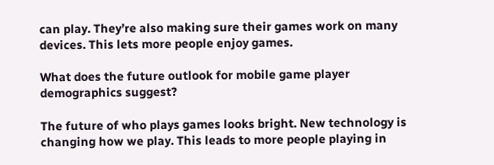can play. They’re also making sure their games work on many devices. This lets more people enjoy games.

What does the future outlook for mobile game player demographics suggest?

The future of who plays games looks bright. New technology is changing how we play. This leads to more people playing in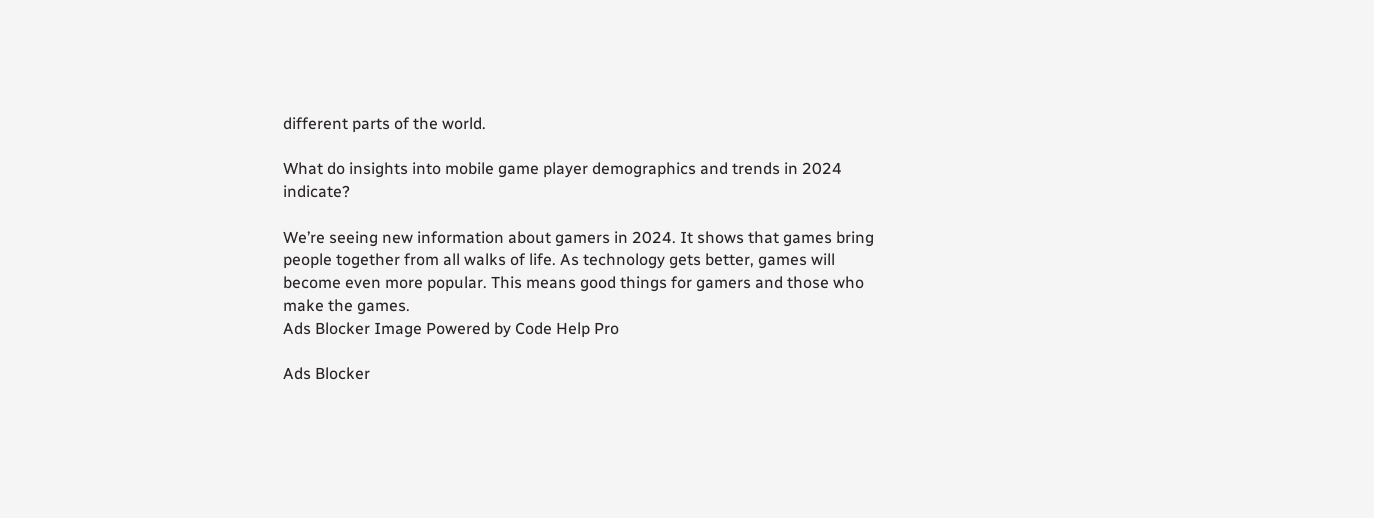different parts of the world.

What do insights into mobile game player demographics and trends in 2024 indicate?

We’re seeing new information about gamers in 2024. It shows that games bring people together from all walks of life. As technology gets better, games will become even more popular. This means good things for gamers and those who make the games.
Ads Blocker Image Powered by Code Help Pro

Ads Blocker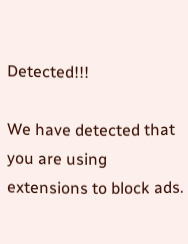Detected!!!

We have detected that you are using extensions to block ads.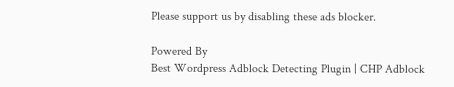Please support us by disabling these ads blocker.

Powered By
Best Wordpress Adblock Detecting Plugin | CHP Adblock